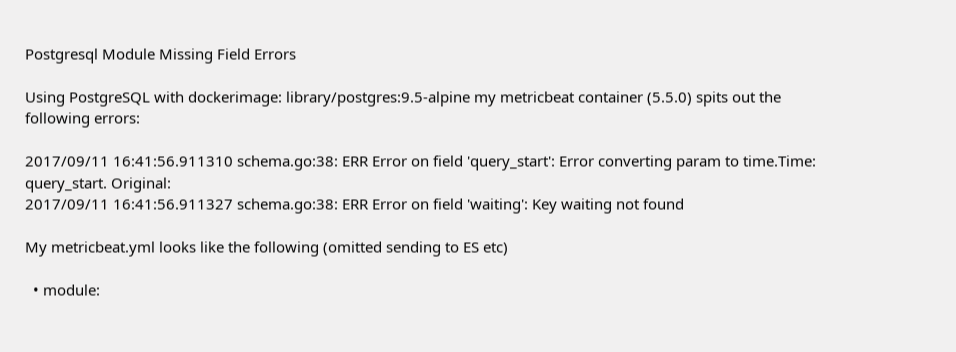Postgresql Module Missing Field Errors

Using PostgreSQL with dockerimage: library/postgres:9.5-alpine my metricbeat container (5.5.0) spits out the following errors:

2017/09/11 16:41:56.911310 schema.go:38: ERR Error on field 'query_start': Error converting param to time.Time: query_start. Original:
2017/09/11 16:41:56.911327 schema.go:38: ERR Error on field 'waiting': Key waiting not found

My metricbeat.yml looks like the following (omitted sending to ES etc)

  • module: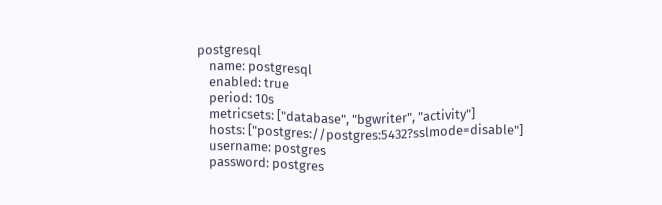postgresql
    name: postgresql
    enabled: true
    period: 10s
    metricsets: ["database", "bgwriter", "activity"]
    hosts: ["postgres://postgres:5432?sslmode=disable"]
    username: postgres
    password: postgres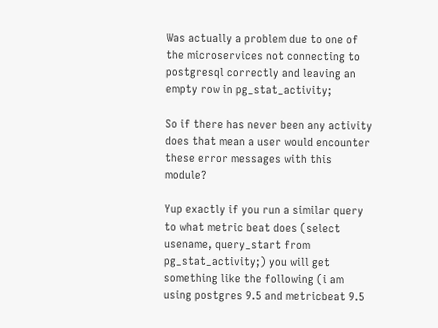Was actually a problem due to one of the microservices not connecting to postgresql correctly and leaving an empty row in pg_stat_activity;

So if there has never been any activity does that mean a user would encounter these error messages with this module?

Yup exactly if you run a similar query to what metric beat does (select usename, query_start from pg_stat_activity;) you will get something like the following (i am using postgres 9.5 and metricbeat 9.5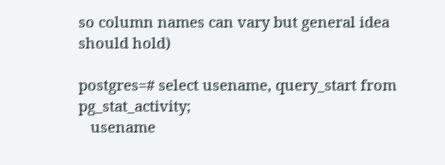so column names can vary but general idea should hold)

postgres=# select usename, query_start from pg_stat_activity;
   usename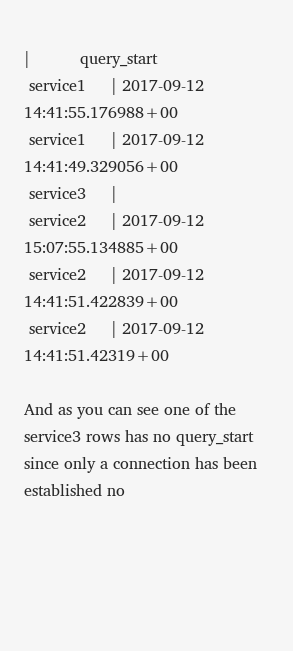|          query_start
 service1     | 2017-09-12 14:41:55.176988+00
 service1     | 2017-09-12 14:41:49.329056+00
 service3     |
 service2     | 2017-09-12 15:07:55.134885+00
 service2     | 2017-09-12 14:41:51.422839+00
 service2     | 2017-09-12 14:41:51.42319+00

And as you can see one of the service3 rows has no query_start since only a connection has been established no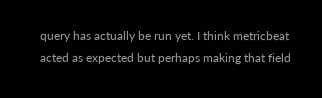query has actually be run yet. I think metricbeat acted as expected but perhaps making that field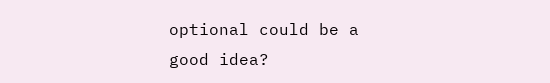optional could be a good idea?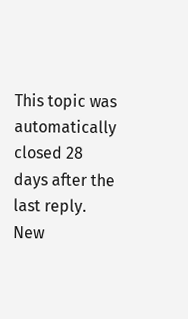This topic was automatically closed 28 days after the last reply. New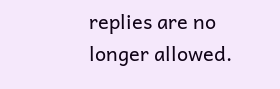replies are no longer allowed.